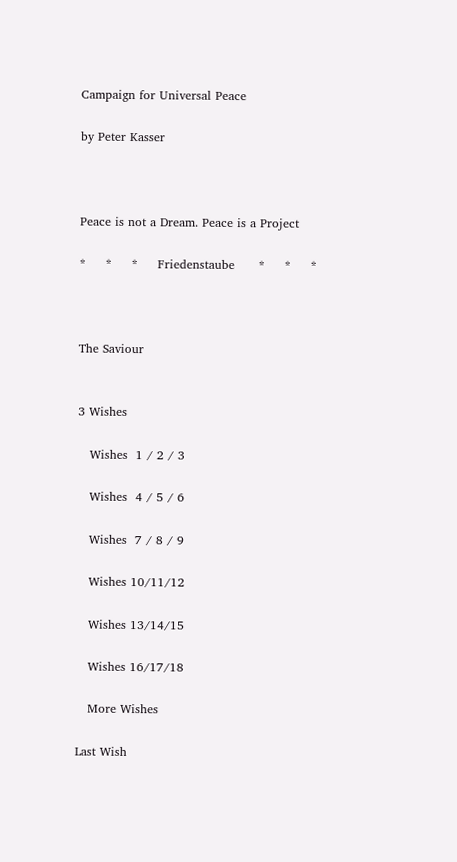Campaign for Universal Peace

by Peter Kasser



Peace is not a Dream. Peace is a Project

*     *     *     Friedenstaube      *     *     *



The Saviour


3 Wishes

   Wishes  1 / 2 / 3

   Wishes  4 / 5 / 6

   Wishes  7 / 8 / 9

   Wishes 10/11/12

   Wishes 13/14/15

   Wishes 16/17/18

   More Wishes

Last Wish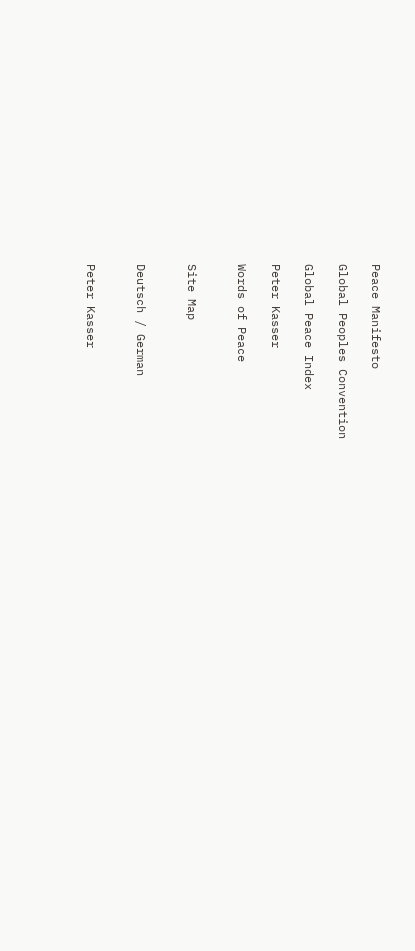Peace Manifesto

Global Peoples Convention

Global Peace Index

Peter Kasser

Words of Peace


Site Map


Deutsch / German


Peter Kasser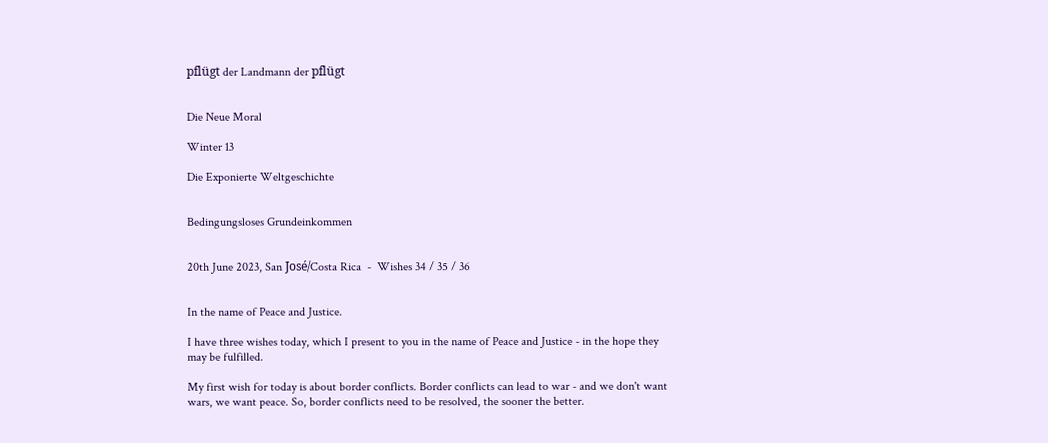pflügt der Landmann der pflügt


Die Neue Moral

Winter 13

Die Exponierte Weltgeschichte


Bedingungsloses Grundeinkommen


20th June 2023, San José/Costa Rica  -  Wishes 34 / 35 / 36


In the name of Peace and Justice.

I have three wishes today, which I present to you in the name of Peace and Justice - in the hope they may be fulfilled.

My first wish for today is about border conflicts. Border conflicts can lead to war - and we don't want wars, we want peace. So, border conflicts need to be resolved, the sooner the better.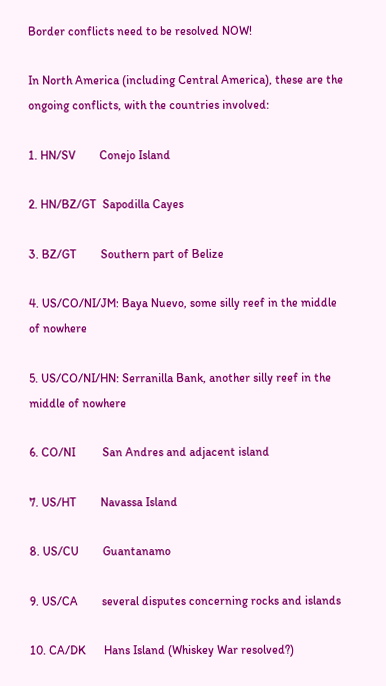Border conflicts need to be resolved NOW!

In North America (including Central America), these are the ongoing conflicts, with the countries involved:

1. HN/SV        Conejo Island

2. HN/BZ/GT  Sapodilla Cayes

3. BZ/GT        Southern part of Belize

4. US/CO/NI/JM: Baya Nuevo, some silly reef in the middle of nowhere

5. US/CO/NI/HN: Serranilla Bank, another silly reef in the middle of nowhere

6. CO/NI         San Andres and adjacent island

7. US/HT        Navassa Island

8. US/CU        Guantanamo

9. US/CA        several disputes concerning rocks and islands

10. CA/DK      Hans Island (Whiskey War resolved?)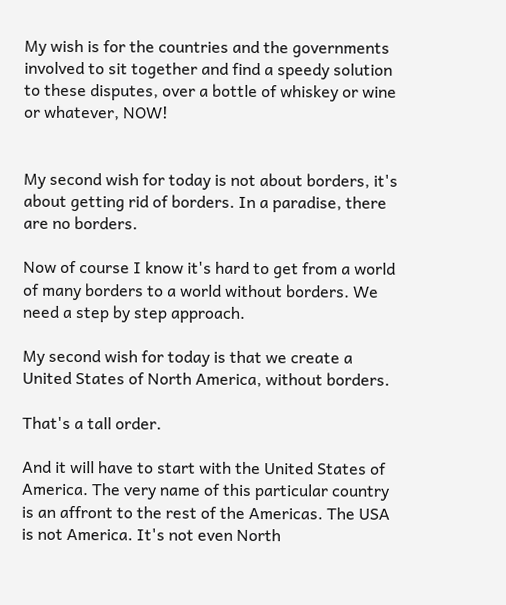My wish is for the countries and the governments involved to sit together and find a speedy solution to these disputes, over a bottle of whiskey or wine or whatever, NOW!


My second wish for today is not about borders, it's about getting rid of borders. In a paradise, there are no borders.

Now of course I know it's hard to get from a world of many borders to a world without borders. We need a step by step approach.

My second wish for today is that we create a United States of North America, without borders.

That's a tall order.

And it will have to start with the United States of America. The very name of this particular country is an affront to the rest of the Americas. The USA is not America. It's not even North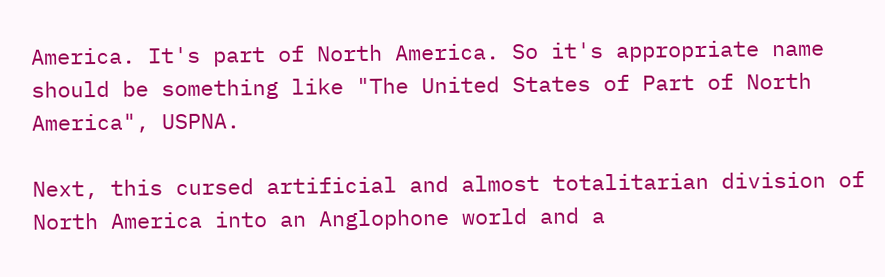America. It's part of North America. So it's appropriate name should be something like "The United States of Part of North America", USPNA.

Next, this cursed artificial and almost totalitarian division of North America into an Anglophone world and a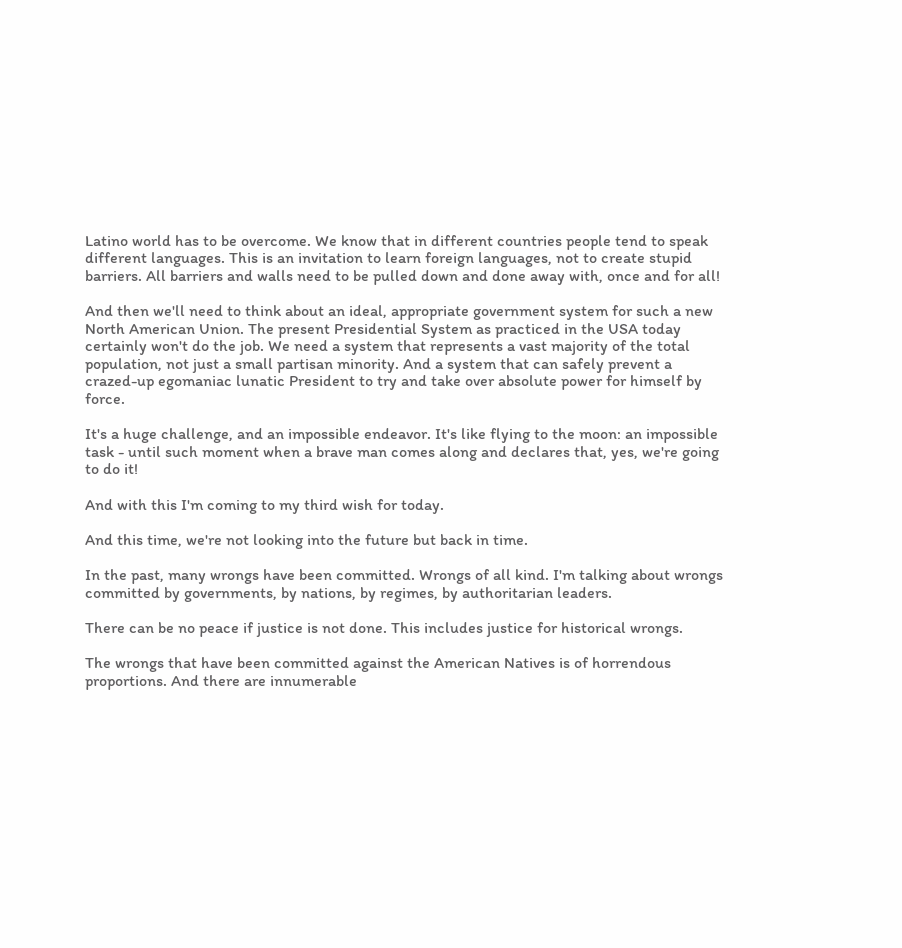Latino world has to be overcome. We know that in different countries people tend to speak different languages. This is an invitation to learn foreign languages, not to create stupid barriers. All barriers and walls need to be pulled down and done away with, once and for all!

And then we'll need to think about an ideal, appropriate government system for such a new North American Union. The present Presidential System as practiced in the USA today certainly won't do the job. We need a system that represents a vast majority of the total population, not just a small partisan minority. And a system that can safely prevent a crazed-up egomaniac lunatic President to try and take over absolute power for himself by force.

It's a huge challenge, and an impossible endeavor. It's like flying to the moon: an impossible task - until such moment when a brave man comes along and declares that, yes, we're going to do it!

And with this I'm coming to my third wish for today.

And this time, we're not looking into the future but back in time.

In the past, many wrongs have been committed. Wrongs of all kind. I'm talking about wrongs committed by governments, by nations, by regimes, by authoritarian leaders.

There can be no peace if justice is not done. This includes justice for historical wrongs.

The wrongs that have been committed against the American Natives is of horrendous proportions. And there are innumerable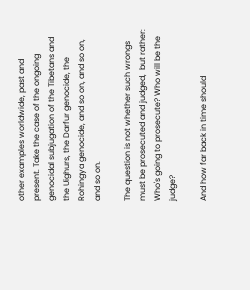other examples worldwide, past and present. Take the case of the ongoing genocidal subjugation of the Tibetans and the Uighurs, the Darfur genocide, the Rohingya genocide, and so on, and so on, and so on.

The question is not whether such wrongs must be prosecuted and judged,  but rather: Who's going to prosecute? Who will be the judge?

And how far back in time should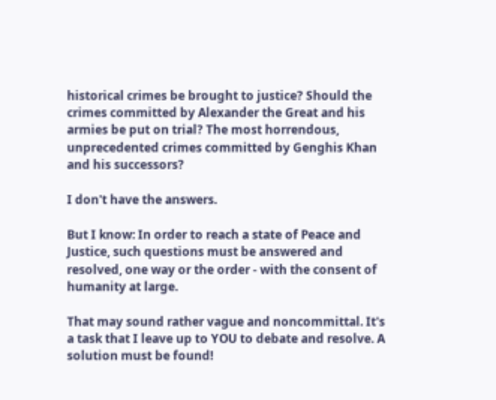historical crimes be brought to justice? Should the crimes committed by Alexander the Great and his armies be put on trial? The most horrendous, unprecedented crimes committed by Genghis Khan and his successors?

I don't have the answers.

But I know: In order to reach a state of Peace and Justice, such questions must be answered and resolved, one way or the order - with the consent of humanity at large.

That may sound rather vague and noncommittal. It's a task that I leave up to YOU to debate and resolve. A solution must be found!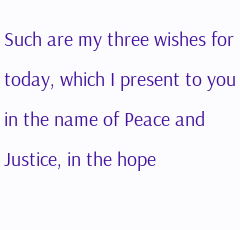Such are my three wishes for today, which I present to you in the name of Peace and Justice, in the hope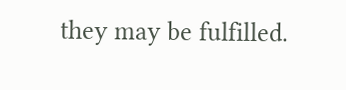they may be fulfilled.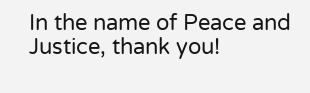In the name of Peace and Justice, thank you!